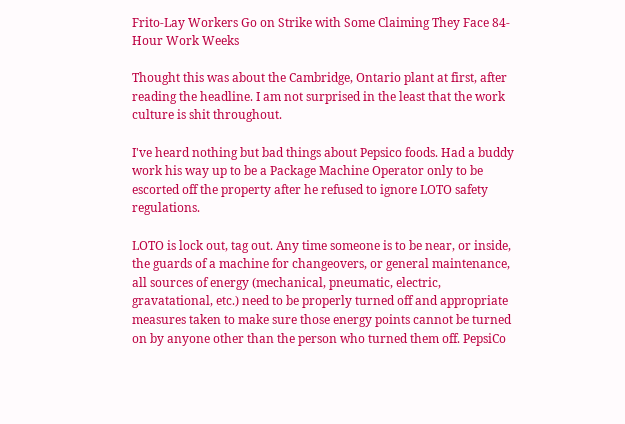Frito-Lay Workers Go on Strike with Some Claiming They Face 84-Hour Work Weeks

Thought this was about the Cambridge, Ontario plant at first, after reading the headline. I am not surprised in the least that the work culture is shit throughout.

I've heard nothing but bad things about Pepsico foods. Had a buddy work his way up to be a Package Machine Operator only to be escorted off the property after he refused to ignore LOTO safety regulations.

LOTO is lock out, tag out. Any time someone is to be near, or inside, the guards of a machine for changeovers, or general maintenance, all sources of energy (mechanical, pneumatic, electric, gravatational, etc.) need to be properly turned off and appropriate measures taken to make sure those energy points cannot be turned on by anyone other than the person who turned them off. PepsiCo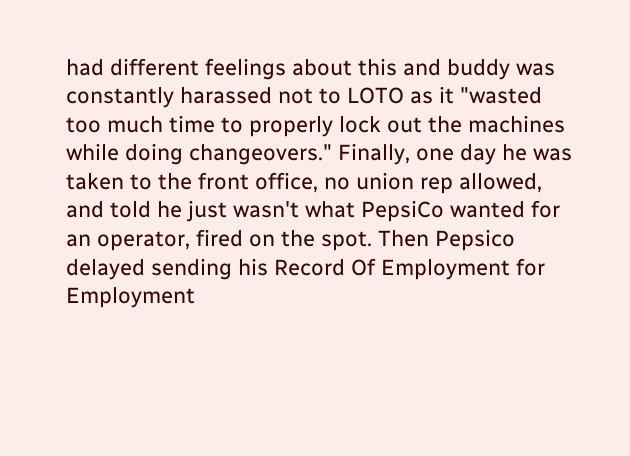had different feelings about this and buddy was constantly harassed not to LOTO as it "wasted too much time to properly lock out the machines while doing changeovers." Finally, one day he was taken to the front office, no union rep allowed, and told he just wasn't what PepsiCo wanted for an operator, fired on the spot. Then Pepsico delayed sending his Record Of Employment for Employment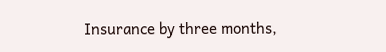Insurance by three months,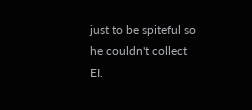just to be spiteful so he couldn't collect EI.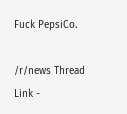Fuck PepsiCo.

/r/news Thread Link -